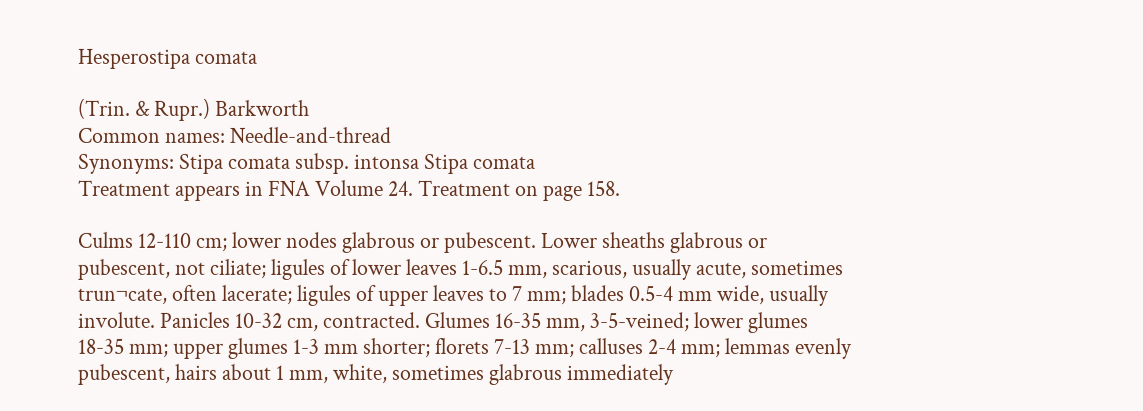Hesperostipa comata

(Trin. & Rupr.) Barkworth
Common names: Needle-and-thread
Synonyms: Stipa comata subsp. intonsa Stipa comata
Treatment appears in FNA Volume 24. Treatment on page 158.

Culms 12-110 cm; lower nodes glabrous or pubescent. Lower sheaths glabrous or pubescent, not ciliate; ligules of lower leaves 1-6.5 mm, scarious, usually acute, sometimes trun¬cate, often lacerate; ligules of upper leaves to 7 mm; blades 0.5-4 mm wide, usually involute. Panicles 10-32 cm, contracted. Glumes 16-35 mm, 3-5-veined; lower glumes 18-35 mm; upper glumes 1-3 mm shorter; florets 7-13 mm; calluses 2-4 mm; lemmas evenly pubescent, hairs about 1 mm, white, sometimes glabrous immediately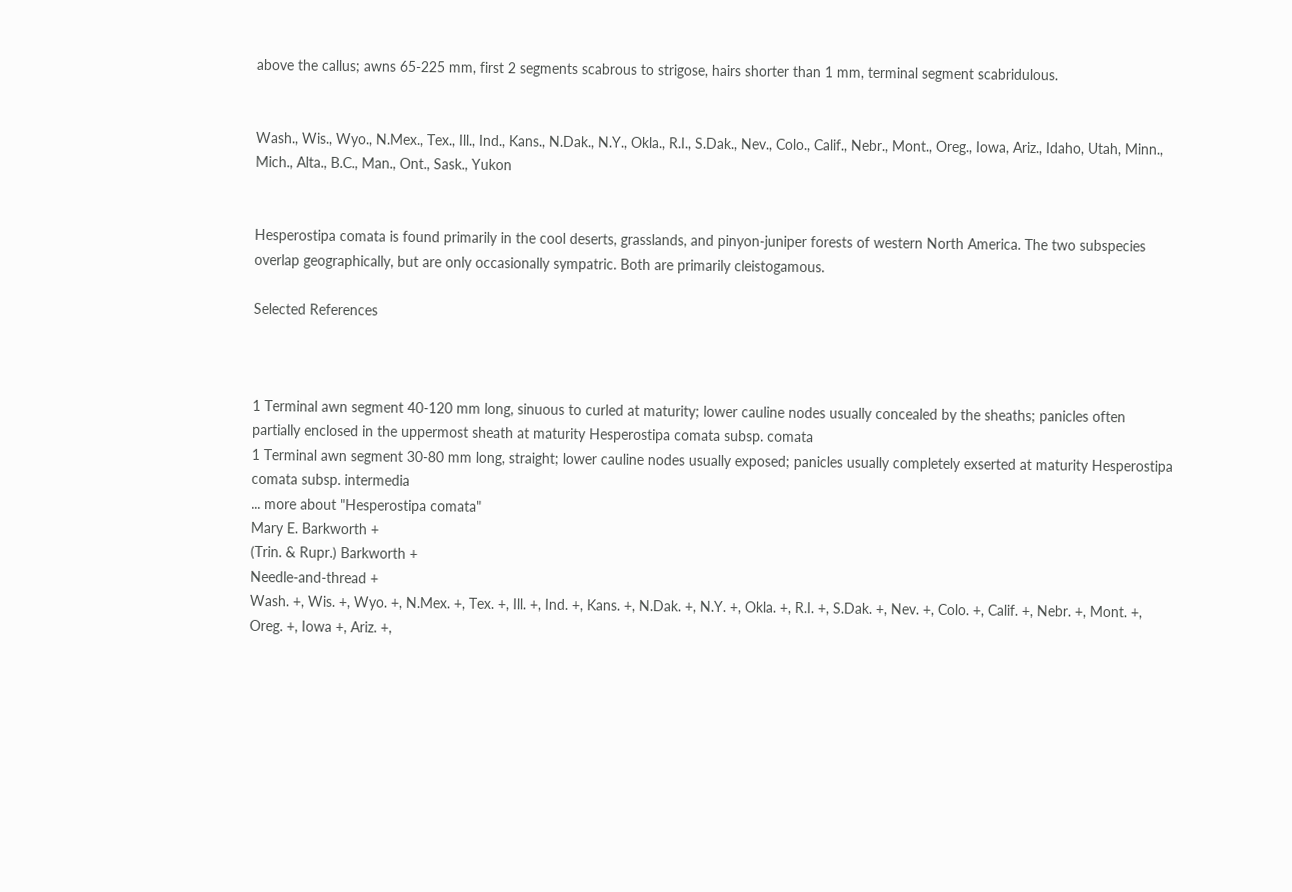above the callus; awns 65-225 mm, first 2 segments scabrous to strigose, hairs shorter than 1 mm, terminal segment scabridulous.


Wash., Wis., Wyo., N.Mex., Tex., Ill., Ind., Kans., N.Dak., N.Y., Okla., R.I., S.Dak., Nev., Colo., Calif., Nebr., Mont., Oreg., Iowa, Ariz., Idaho, Utah, Minn., Mich., Alta., B.C., Man., Ont., Sask., Yukon


Hesperostipa comata is found primarily in the cool deserts, grasslands, and pinyon-juniper forests of western North America. The two subspecies overlap geographically, but are only occasionally sympatric. Both are primarily cleistogamous.

Selected References



1 Terminal awn segment 40-120 mm long, sinuous to curled at maturity; lower cauline nodes usually concealed by the sheaths; panicles often partially enclosed in the uppermost sheath at maturity Hesperostipa comata subsp. comata
1 Terminal awn segment 30-80 mm long, straight; lower cauline nodes usually exposed; panicles usually completely exserted at maturity Hesperostipa comata subsp. intermedia
... more about "Hesperostipa comata"
Mary E. Barkworth +
(Trin. & Rupr.) Barkworth +
Needle-and-thread +
Wash. +, Wis. +, Wyo. +, N.Mex. +, Tex. +, Ill. +, Ind. +, Kans. +, N.Dak. +, N.Y. +, Okla. +, R.I. +, S.Dak. +, Nev. +, Colo. +, Calif. +, Nebr. +, Mont. +, Oreg. +, Iowa +, Ariz. +,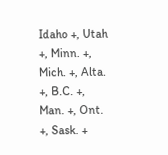Idaho +, Utah +, Minn. +, Mich. +, Alta. +, B.C. +, Man. +, Ont. +, Sask. +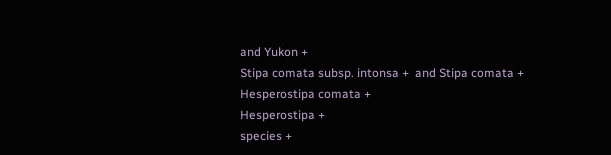and Yukon +
Stipa comata subsp. intonsa +  and Stipa comata +
Hesperostipa comata +
Hesperostipa +
species +